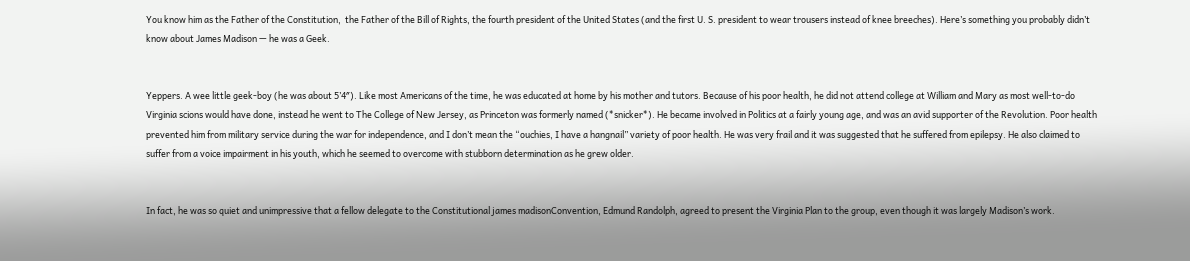You know him as the Father of the Constitution,  the Father of the Bill of Rights, the fourth president of the United States (and the first U. S. president to wear trousers instead of knee breeches). Here’s something you probably didn’t know about James Madison — he was a Geek.


Yeppers. A wee little geek-boy (he was about 5’4″). Like most Americans of the time, he was educated at home by his mother and tutors. Because of his poor health, he did not attend college at William and Mary as most well-to-do Virginia scions would have done, instead he went to The College of New Jersey, as Princeton was formerly named (*snicker*). He became involved in Politics at a fairly young age, and was an avid supporter of the Revolution. Poor health prevented him from military service during the war for independence, and I don’t mean the “ouchies, I have a hangnail” variety of poor health. He was very frail and it was suggested that he suffered from epilepsy. He also claimed to suffer from a voice impairment in his youth, which he seemed to overcome with stubborn determination as he grew older.


In fact, he was so quiet and unimpressive that a fellow delegate to the Constitutional james madisonConvention, Edmund Randolph, agreed to present the Virginia Plan to the group, even though it was largely Madison’s work.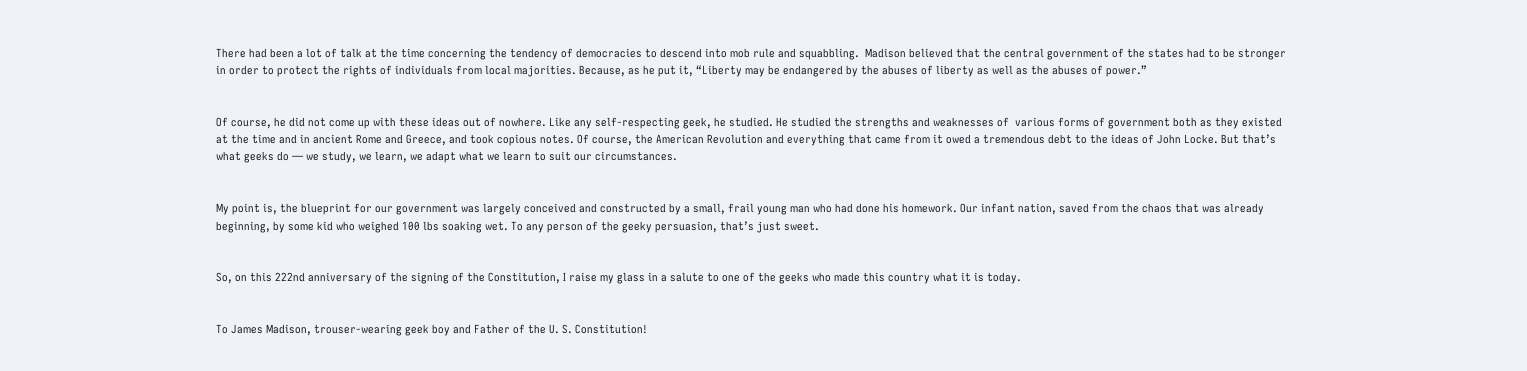There had been a lot of talk at the time concerning the tendency of democracies to descend into mob rule and squabbling.  Madison believed that the central government of the states had to be stronger in order to protect the rights of individuals from local majorities. Because, as he put it, “Liberty may be endangered by the abuses of liberty as well as the abuses of power.”


Of course, he did not come up with these ideas out of nowhere. Like any self-respecting geek, he studied. He studied the strengths and weaknesses of  various forms of government both as they existed at the time and in ancient Rome and Greece, and took copious notes. Of course, the American Revolution and everything that came from it owed a tremendous debt to the ideas of John Locke. But that’s what geeks do — we study, we learn, we adapt what we learn to suit our circumstances.


My point is, the blueprint for our government was largely conceived and constructed by a small, frail young man who had done his homework. Our infant nation, saved from the chaos that was already beginning, by some kid who weighed 100 lbs soaking wet. To any person of the geeky persuasion, that’s just sweet.


So, on this 222nd anniversary of the signing of the Constitution, I raise my glass in a salute to one of the geeks who made this country what it is today.


To James Madison, trouser-wearing geek boy and Father of the U. S. Constitution!